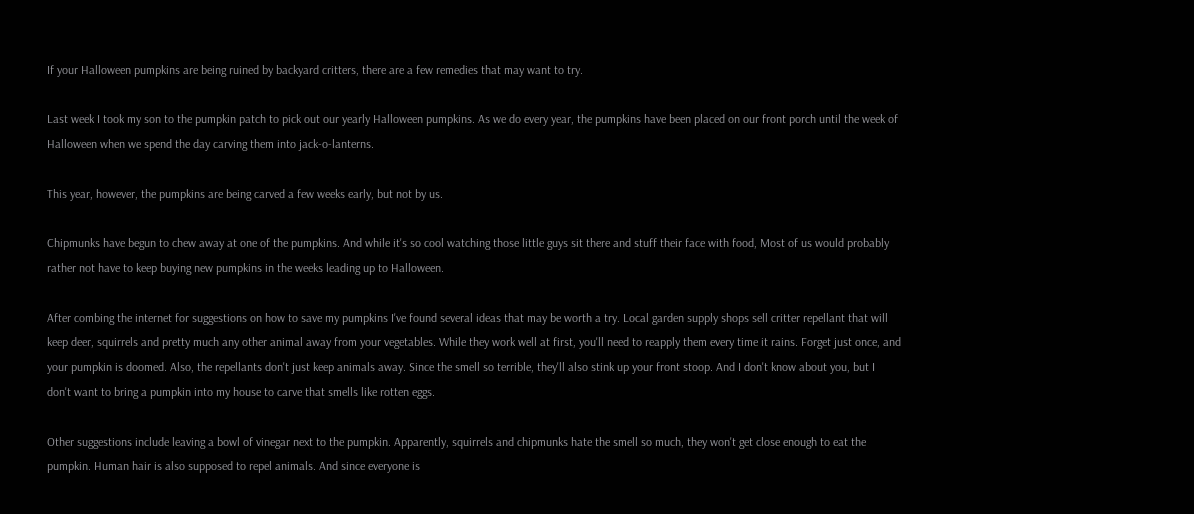If your Halloween pumpkins are being ruined by backyard critters, there are a few remedies that may want to try.

Last week I took my son to the pumpkin patch to pick out our yearly Halloween pumpkins. As we do every year, the pumpkins have been placed on our front porch until the week of Halloween when we spend the day carving them into jack-o-lanterns.

This year, however, the pumpkins are being carved a few weeks early, but not by us.

Chipmunks have begun to chew away at one of the pumpkins. And while it's so cool watching those little guys sit there and stuff their face with food, Most of us would probably rather not have to keep buying new pumpkins in the weeks leading up to Halloween.

After combing the internet for suggestions on how to save my pumpkins I've found several ideas that may be worth a try. Local garden supply shops sell critter repellant that will keep deer, squirrels and pretty much any other animal away from your vegetables. While they work well at first, you'll need to reapply them every time it rains. Forget just once, and your pumpkin is doomed. Also, the repellants don't just keep animals away. Since the smell so terrible, they'll also stink up your front stoop. And I don't know about you, but I don't want to bring a pumpkin into my house to carve that smells like rotten eggs.

Other suggestions include leaving a bowl of vinegar next to the pumpkin. Apparently, squirrels and chipmunks hate the smell so much, they won't get close enough to eat the pumpkin. Human hair is also supposed to repel animals. And since everyone is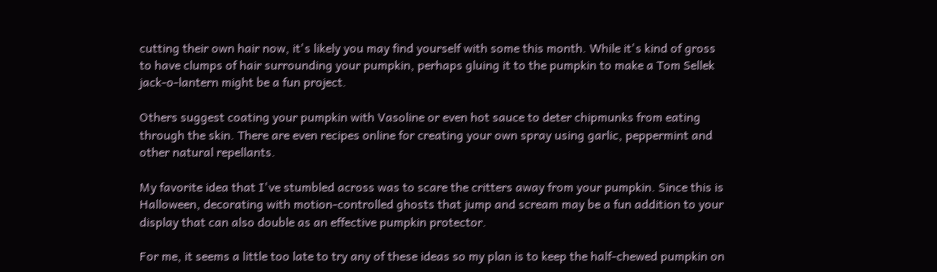cutting their own hair now, it's likely you may find yourself with some this month. While it's kind of gross to have clumps of hair surrounding your pumpkin, perhaps gluing it to the pumpkin to make a Tom Sellek jack-o-lantern might be a fun project.

Others suggest coating your pumpkin with Vasoline or even hot sauce to deter chipmunks from eating through the skin. There are even recipes online for creating your own spray using garlic, peppermint and other natural repellants.

My favorite idea that I've stumbled across was to scare the critters away from your pumpkin. Since this is Halloween, decorating with motion-controlled ghosts that jump and scream may be a fun addition to your display that can also double as an effective pumpkin protector.

For me, it seems a little too late to try any of these ideas so my plan is to keep the half-chewed pumpkin on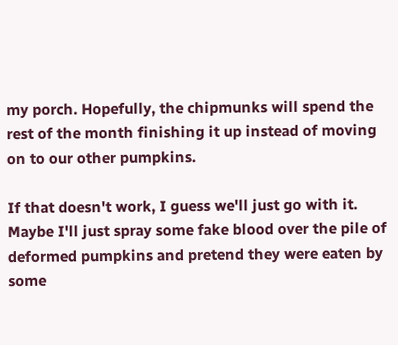my porch. Hopefully, the chipmunks will spend the rest of the month finishing it up instead of moving on to our other pumpkins.

If that doesn't work, I guess we'll just go with it. Maybe I'll just spray some fake blood over the pile of deformed pumpkins and pretend they were eaten by some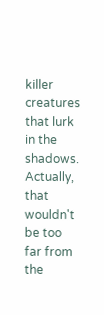killer creatures that lurk in the shadows. Actually, that wouldn't be too far from the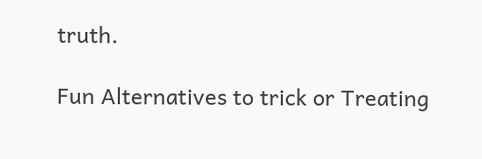truth.

Fun Alternatives to trick or Treating